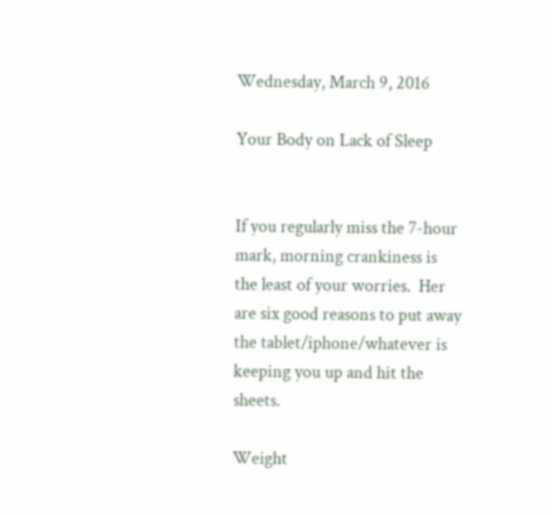Wednesday, March 9, 2016

Your Body on Lack of Sleep


If you regularly miss the 7-hour mark, morning crankiness is the least of your worries.  Her are six good reasons to put away the tablet/iphone/whatever is keeping you up and hit the sheets.

Weight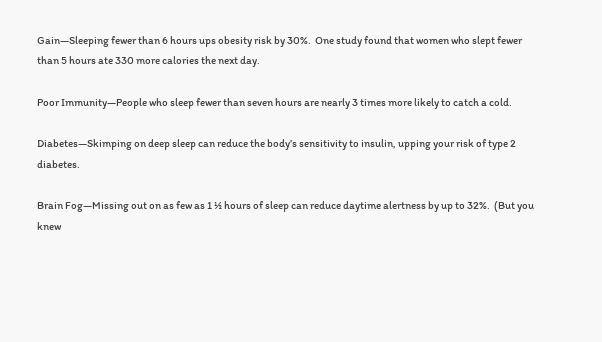Gain—Sleeping fewer than 6 hours ups obesity risk by 30%.  One study found that women who slept fewer than 5 hours ate 330 more calories the next day.

Poor Immunity—People who sleep fewer than seven hours are nearly 3 times more likely to catch a cold.

Diabetes—Skimping on deep sleep can reduce the body’s sensitivity to insulin, upping your risk of type 2 diabetes.

Brain Fog—Missing out on as few as 1 ½ hours of sleep can reduce daytime alertness by up to 32%.  (But you knew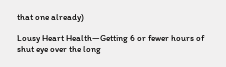that one already)

Lousy Heart Health—Getting 6 or fewer hours of shut eye over the long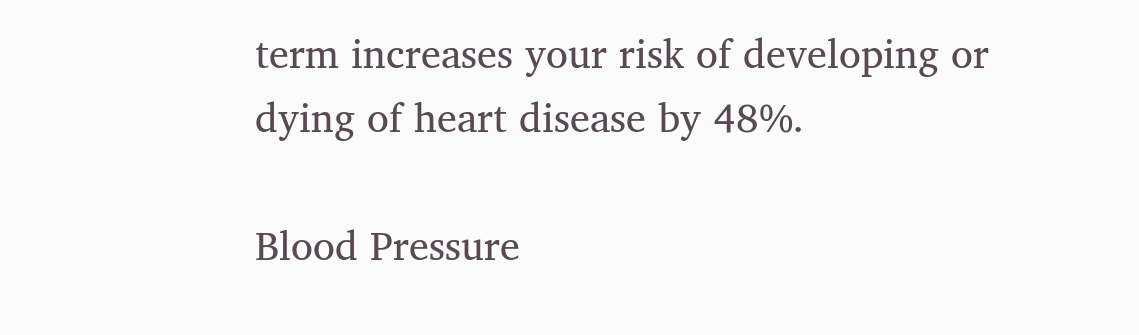term increases your risk of developing or dying of heart disease by 48%.

Blood Pressure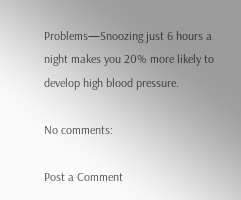Problems—Snoozing just 6 hours a night makes you 20% more likely to develop high blood pressure.

No comments:

Post a Comment